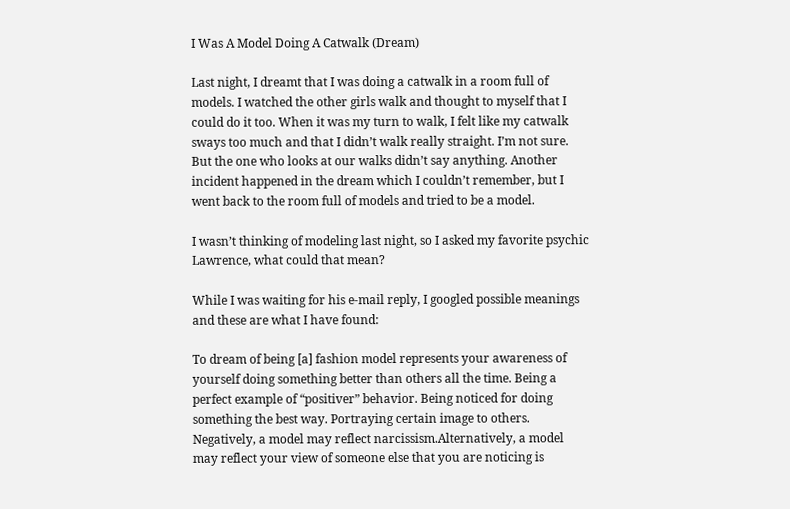I Was A Model Doing A Catwalk (Dream)

Last night, I dreamt that I was doing a catwalk in a room full of models. I watched the other girls walk and thought to myself that I could do it too. When it was my turn to walk, I felt like my catwalk sways too much and that I didn’t walk really straight. I’m not sure. But the one who looks at our walks didn’t say anything. Another incident happened in the dream which I couldn’t remember, but I went back to the room full of models and tried to be a model.

I wasn’t thinking of modeling last night, so I asked my favorite psychic Lawrence, what could that mean?

While I was waiting for his e-mail reply, I googled possible meanings and these are what I have found:

To dream of being [a] fashion model represents your awareness of yourself doing something better than others all the time. Being a perfect example of “positiver” behavior. Being noticed for doing something the best way. Portraying certain image to others. Negatively, a model may reflect narcissism.Alternatively, a model may reflect your view of someone else that you are noticing is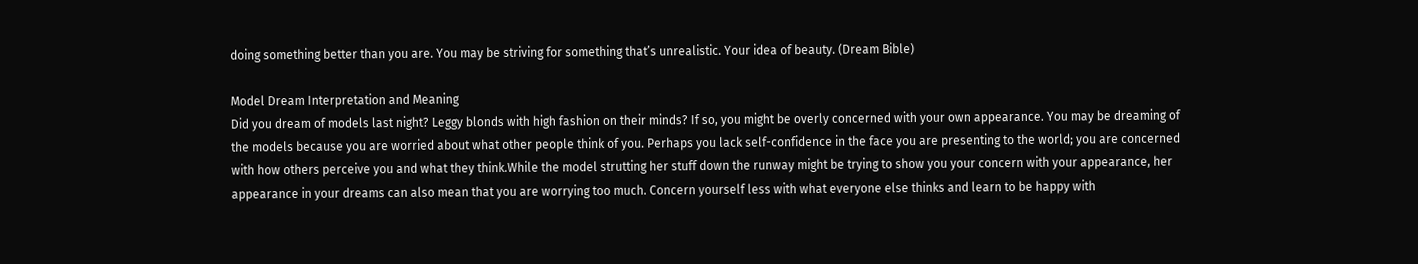doing something better than you are. You may be striving for something that’s unrealistic. Your idea of beauty. (Dream Bible)

Model Dream Interpretation and Meaning
Did you dream of models last night? Leggy blonds with high fashion on their minds? If so, you might be overly concerned with your own appearance. You may be dreaming of the models because you are worried about what other people think of you. Perhaps you lack self-confidence in the face you are presenting to the world; you are concerned with how others perceive you and what they think.While the model strutting her stuff down the runway might be trying to show you your concern with your appearance, her appearance in your dreams can also mean that you are worrying too much. Concern yourself less with what everyone else thinks and learn to be happy with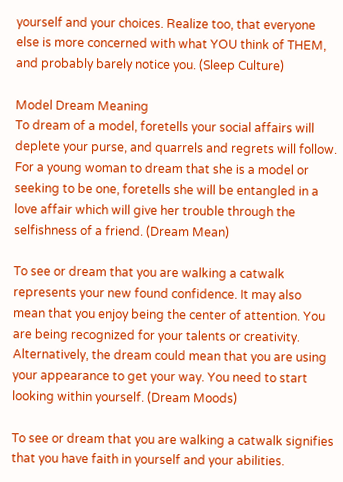yourself and your choices. Realize too, that everyone else is more concerned with what YOU think of THEM, and probably barely notice you. (Sleep Culture)

Model Dream Meaning
To dream of a model, foretells your social affairs will deplete your purse, and quarrels and regrets will follow. For a young woman to dream that she is a model or seeking to be one, foretells she will be entangled in a love affair which will give her trouble through the selfishness of a friend. (Dream Mean)

To see or dream that you are walking a catwalk represents your new found confidence. It may also mean that you enjoy being the center of attention. You are being recognized for your talents or creativity. Alternatively, the dream could mean that you are using your appearance to get your way. You need to start looking within yourself. (Dream Moods)

To see or dream that you are walking a catwalk signifies that you have faith in yourself and your abilities.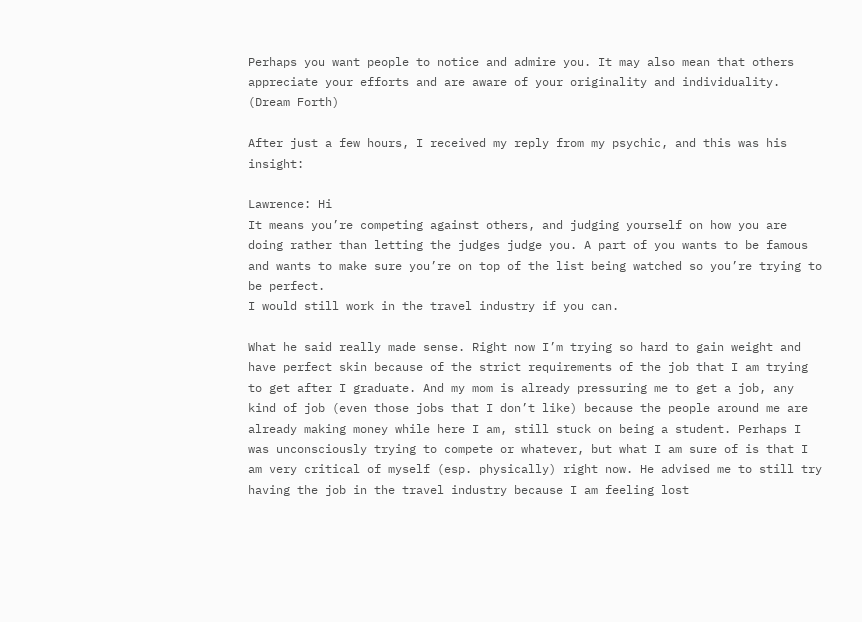Perhaps you want people to notice and admire you. It may also mean that others appreciate your efforts and are aware of your originality and individuality. (Dream Forth)

After just a few hours, I received my reply from my psychic, and this was his insight:

Lawrence: Hi
It means you’re competing against others, and judging yourself on how you are doing rather than letting the judges judge you. A part of you wants to be famous and wants to make sure you’re on top of the list being watched so you’re trying to be perfect.
I would still work in the travel industry if you can.

What he said really made sense. Right now I’m trying so hard to gain weight and have perfect skin because of the strict requirements of the job that I am trying to get after I graduate. And my mom is already pressuring me to get a job, any kind of job (even those jobs that I don’t like) because the people around me are already making money while here I am, still stuck on being a student. Perhaps I was unconsciously trying to compete or whatever, but what I am sure of is that I am very critical of myself (esp. physically) right now. He advised me to still try having the job in the travel industry because I am feeling lost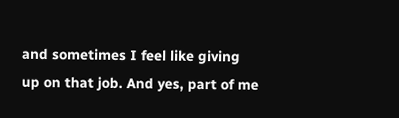and sometimes I feel like giving up on that job. And yes, part of me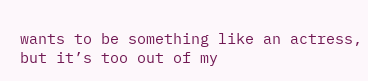wants to be something like an actress, but it’s too out of my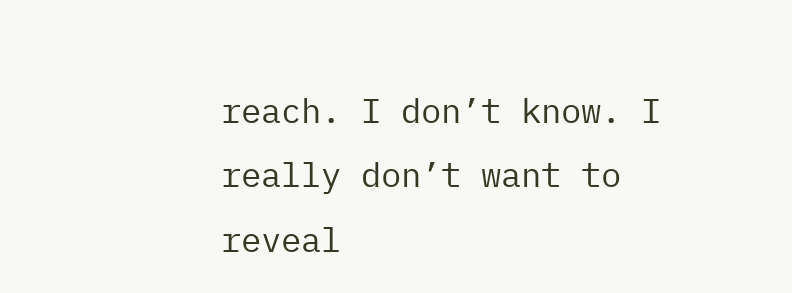reach. I don’t know. I really don’t want to reveal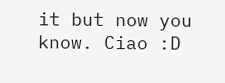it but now you know. Ciao :D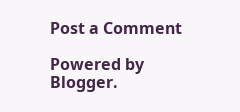Post a Comment

Powered by Blogger.